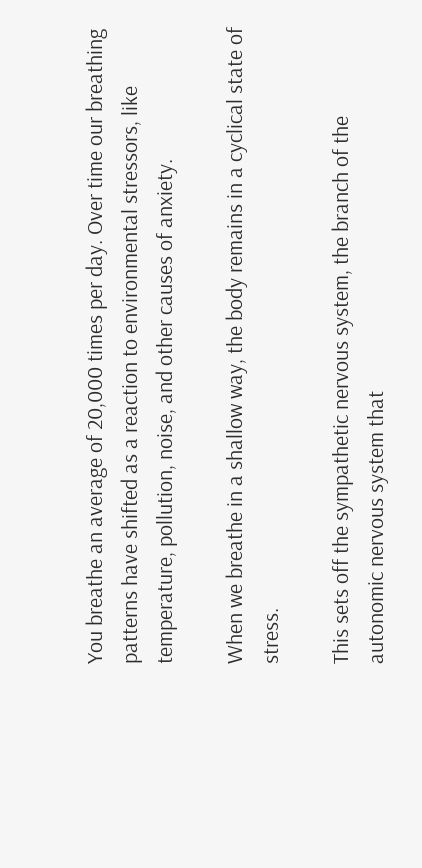You breathe an average of 20,000 times per day. Over time our breathing patterns have shifted as a reaction to environmental stressors, like temperature, pollution, noise, and other causes of anxiety.

When we breathe in a shallow way, the body remains in a cyclical state of stress.

This sets off the sympathetic nervous system, the branch of the autonomic nervous system that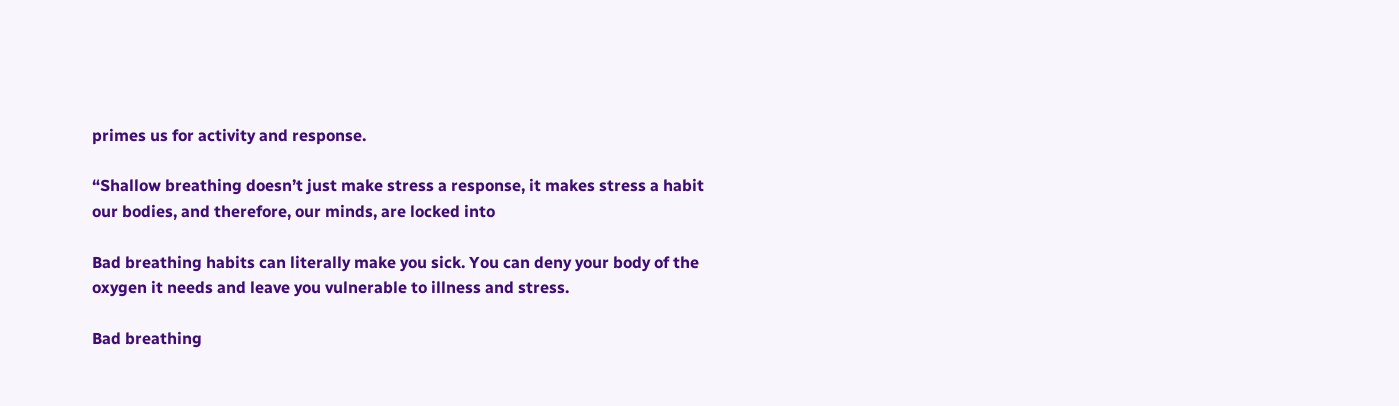primes us for activity and response.

“Shallow breathing doesn’t just make stress a response, it makes stress a habit our bodies, and therefore, our minds, are locked into

Bad breathing habits can literally make you sick. You can deny your body of the oxygen it needs and leave you vulnerable to illness and stress.

Bad breathing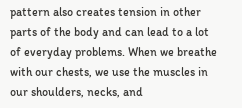pattern also creates tension in other parts of the body and can lead to a lot of everyday problems. When we breathe with our chests, we use the muscles in our shoulders, necks, and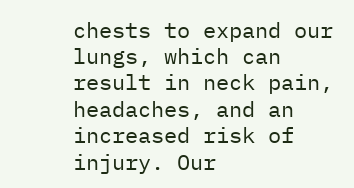chests to expand our lungs, which can result in neck pain, headaches, and an increased risk of injury. Our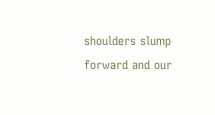shoulders slump forward and our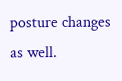posture changes as well.